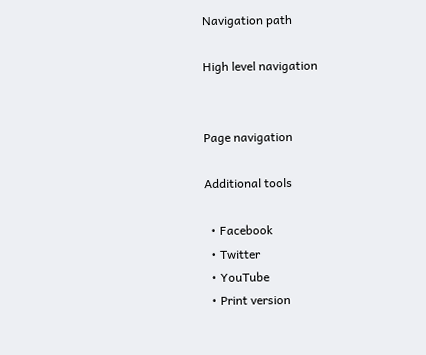Navigation path

High level navigation


Page navigation

Additional tools

  • Facebook
  • Twitter
  • YouTube
  • Print version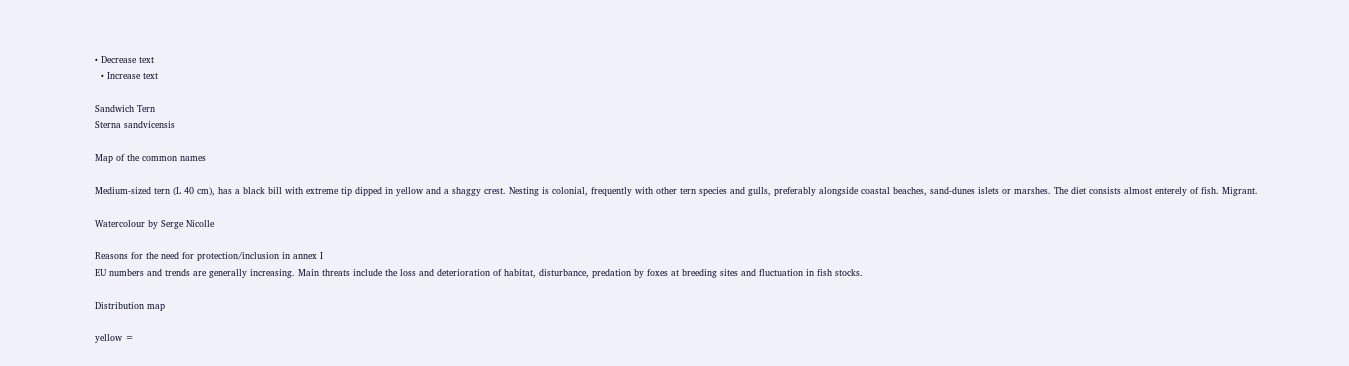• Decrease text
  • Increase text

Sandwich Tern
Sterna sandvicensis

Map of the common names

Medium-sized tern (L 40 cm), has a black bill with extreme tip dipped in yellow and a shaggy crest. Nesting is colonial, frequently with other tern species and gulls, preferably alongside coastal beaches, sand-dunes islets or marshes. The diet consists almost enterely of fish. Migrant.

Watercolour by Serge Nicolle

Reasons for the need for protection/inclusion in annex I
EU numbers and trends are generally increasing. Main threats include the loss and deterioration of habitat, disturbance, predation by foxes at breeding sites and fluctuation in fish stocks.

Distribution map

yellow =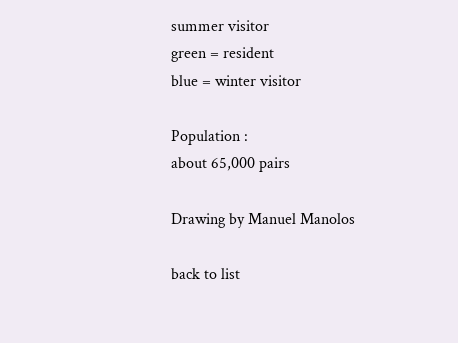summer visitor
green = resident
blue = winter visitor

Population :
about 65,000 pairs

Drawing by Manuel Manolos

back to list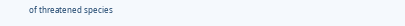of threatened species